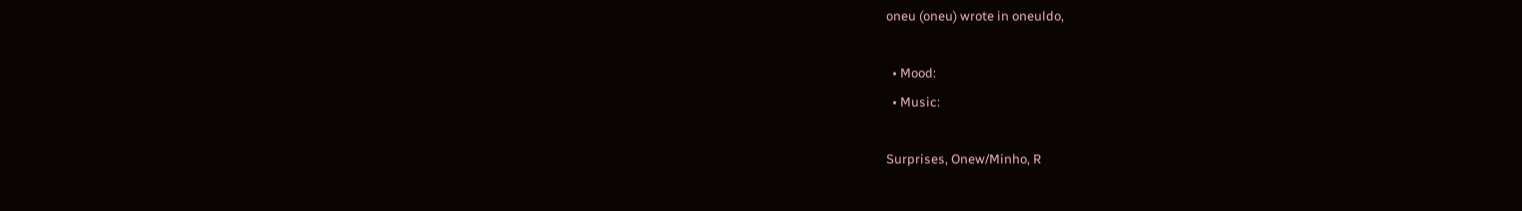oneu (oneu) wrote in oneuldo,

  • Mood:
  • Music:

Surprises, Onew/Minho, R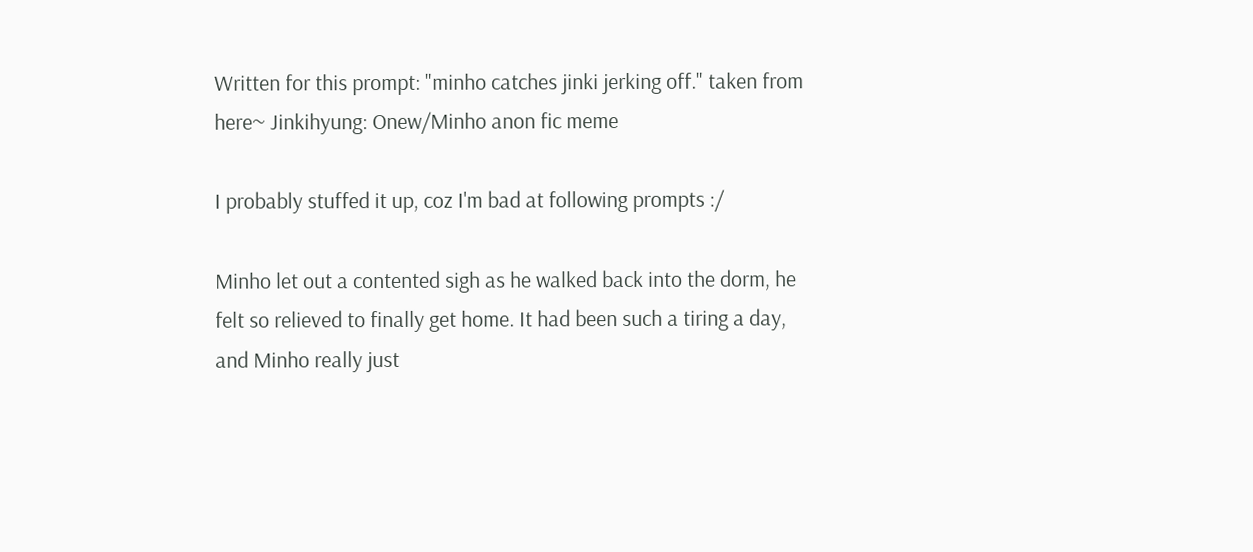Written for this prompt: "minho catches jinki jerking off." taken from here~ Jinkihyung: Onew/Minho anon fic meme

I probably stuffed it up, coz I'm bad at following prompts :/

Minho let out a contented sigh as he walked back into the dorm, he felt so relieved to finally get home. It had been such a tiring a day, and Minho really just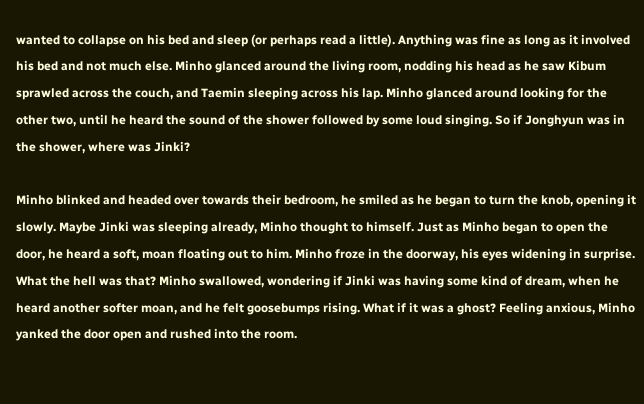wanted to collapse on his bed and sleep (or perhaps read a little). Anything was fine as long as it involved his bed and not much else. Minho glanced around the living room, nodding his head as he saw Kibum sprawled across the couch, and Taemin sleeping across his lap. Minho glanced around looking for the other two, until he heard the sound of the shower followed by some loud singing. So if Jonghyun was in the shower, where was Jinki?

Minho blinked and headed over towards their bedroom, he smiled as he began to turn the knob, opening it slowly. Maybe Jinki was sleeping already, Minho thought to himself. Just as Minho began to open the door, he heard a soft, moan floating out to him. Minho froze in the doorway, his eyes widening in surprise. What the hell was that? Minho swallowed, wondering if Jinki was having some kind of dream, when he heard another softer moan, and he felt goosebumps rising. What if it was a ghost? Feeling anxious, Minho yanked the door open and rushed into the room.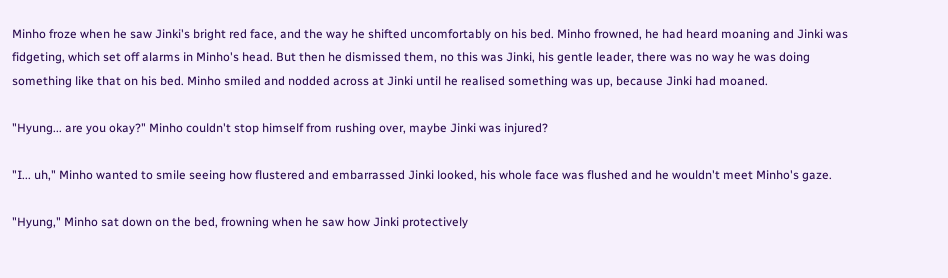Minho froze when he saw Jinki's bright red face, and the way he shifted uncomfortably on his bed. Minho frowned, he had heard moaning and Jinki was fidgeting, which set off alarms in Minho's head. But then he dismissed them, no this was Jinki, his gentle leader, there was no way he was doing something like that on his bed. Minho smiled and nodded across at Jinki until he realised something was up, because Jinki had moaned.

"Hyung... are you okay?" Minho couldn't stop himself from rushing over, maybe Jinki was injured?

"I... uh," Minho wanted to smile seeing how flustered and embarrassed Jinki looked, his whole face was flushed and he wouldn't meet Minho's gaze.

"Hyung," Minho sat down on the bed, frowning when he saw how Jinki protectively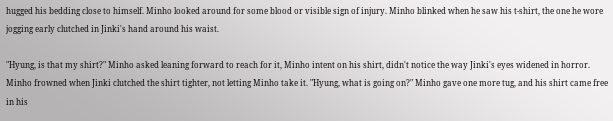hugged his bedding close to himself. Minho looked around for some blood or visible sign of injury. Minho blinked when he saw his t-shirt, the one he wore jogging early clutched in Jinki's hand around his waist.

"Hyung, is that my shirt?" Minho asked leaning forward to reach for it, Minho intent on his shirt, didn't notice the way Jinki's eyes widened in horror. Minho frowned when Jinki clutched the shirt tighter, not letting Minho take it. "Hyung, what is going on?" Minho gave one more tug, and his shirt came free in his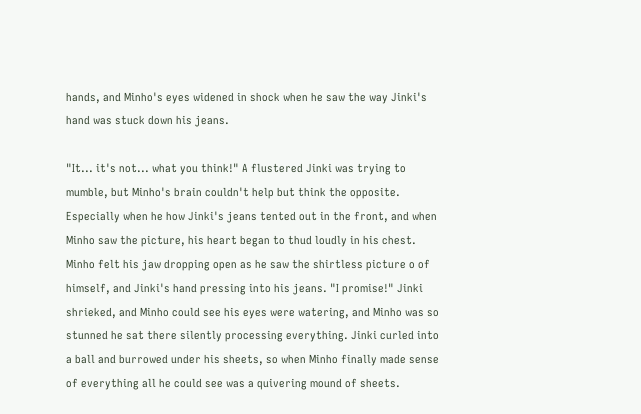hands, and Minho's eyes widened in shock when he saw the way Jinki's hand was stuck down his jeans.

"It... it's not... what you think!" A flustered Jinki was trying to mumble, but Minho's brain couldn't help but think the opposite. Especially when he how Jinki's jeans tented out in the front, and when Minho saw the picture, his heart began to thud loudly in his chest. Minho felt his jaw dropping open as he saw the shirtless picture o of himself, and Jinki's hand pressing into his jeans. "I promise!" Jinki shrieked, and Minho could see his eyes were watering, and Minho was so stunned he sat there silently processing everything. Jinki curled into a ball and burrowed under his sheets, so when Minho finally made sense of everything all he could see was a quivering mound of sheets.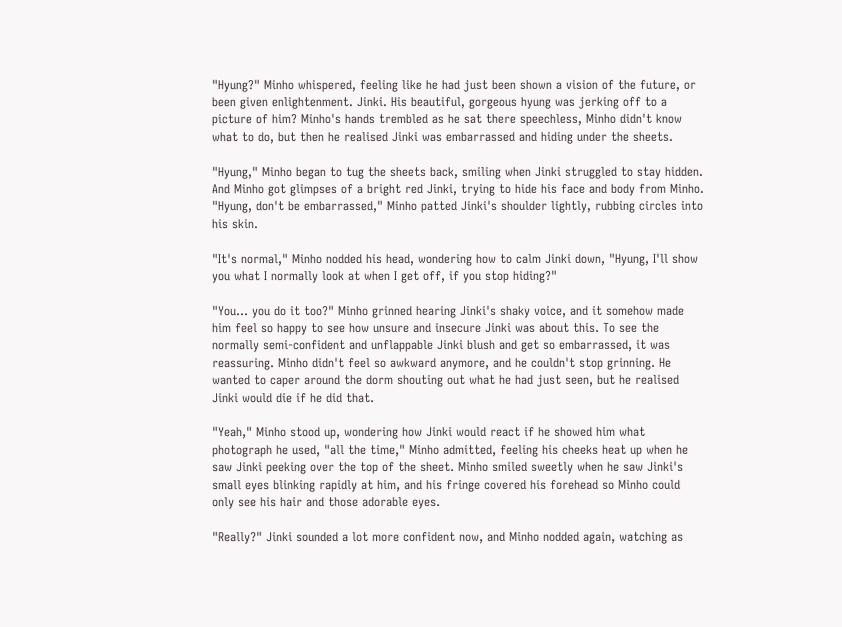"Hyung?" Minho whispered, feeling like he had just been shown a vision of the future, or been given enlightenment. Jinki. His beautiful, gorgeous hyung was jerking off to a picture of him? Minho's hands trembled as he sat there speechless, Minho didn't know what to do, but then he realised Jinki was embarrassed and hiding under the sheets.

"Hyung," Minho began to tug the sheets back, smiling when Jinki struggled to stay hidden. And Minho got glimpses of a bright red Jinki, trying to hide his face and body from Minho. "Hyung, don't be embarrassed," Minho patted Jinki's shoulder lightly, rubbing circles into his skin.

"It's normal," Minho nodded his head, wondering how to calm Jinki down, "Hyung, I'll show you what I normally look at when I get off, if you stop hiding?"

"You... you do it too?" Minho grinned hearing Jinki's shaky voice, and it somehow made him feel so happy to see how unsure and insecure Jinki was about this. To see the normally semi-confident and unflappable Jinki blush and get so embarrassed, it was reassuring. Minho didn't feel so awkward anymore, and he couldn't stop grinning. He wanted to caper around the dorm shouting out what he had just seen, but he realised Jinki would die if he did that.

"Yeah," Minho stood up, wondering how Jinki would react if he showed him what photograph he used, "all the time," Minho admitted, feeling his cheeks heat up when he saw Jinki peeking over the top of the sheet. Minho smiled sweetly when he saw Jinki's small eyes blinking rapidly at him, and his fringe covered his forehead so Minho could only see his hair and those adorable eyes.

"Really?" Jinki sounded a lot more confident now, and Minho nodded again, watching as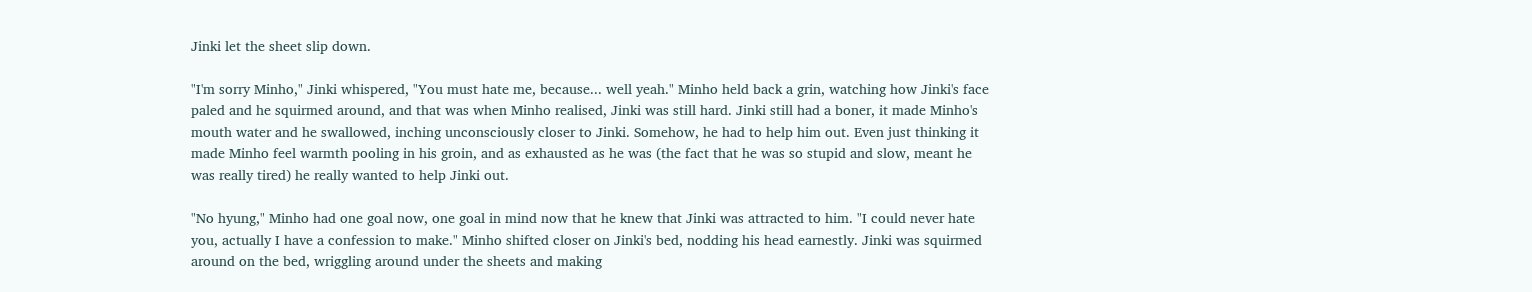Jinki let the sheet slip down.

"I'm sorry Minho," Jinki whispered, "You must hate me, because... well yeah." Minho held back a grin, watching how Jinki's face paled and he squirmed around, and that was when Minho realised, Jinki was still hard. Jinki still had a boner, it made Minho's mouth water and he swallowed, inching unconsciously closer to Jinki. Somehow, he had to help him out. Even just thinking it made Minho feel warmth pooling in his groin, and as exhausted as he was (the fact that he was so stupid and slow, meant he was really tired) he really wanted to help Jinki out.

"No hyung," Minho had one goal now, one goal in mind now that he knew that Jinki was attracted to him. "I could never hate you, actually I have a confession to make." Minho shifted closer on Jinki's bed, nodding his head earnestly. Jinki was squirmed around on the bed, wriggling around under the sheets and making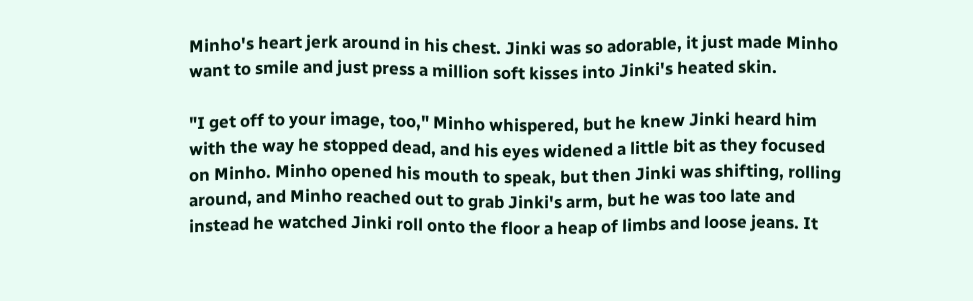Minho's heart jerk around in his chest. Jinki was so adorable, it just made Minho want to smile and just press a million soft kisses into Jinki's heated skin.

"I get off to your image, too," Minho whispered, but he knew Jinki heard him with the way he stopped dead, and his eyes widened a little bit as they focused on Minho. Minho opened his mouth to speak, but then Jinki was shifting, rolling around, and Minho reached out to grab Jinki's arm, but he was too late and instead he watched Jinki roll onto the floor a heap of limbs and loose jeans. It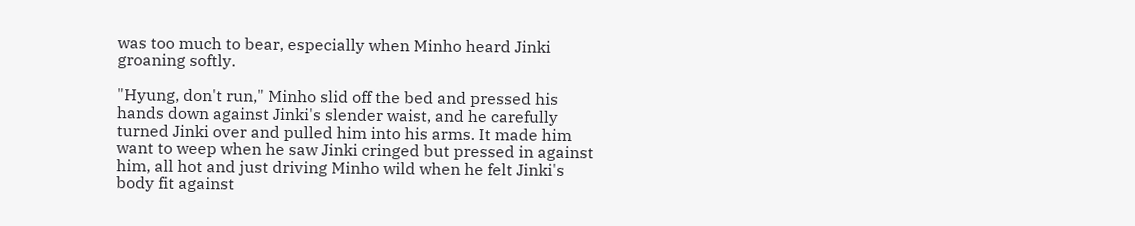was too much to bear, especially when Minho heard Jinki groaning softly.

"Hyung, don't run," Minho slid off the bed and pressed his hands down against Jinki's slender waist, and he carefully turned Jinki over and pulled him into his arms. It made him want to weep when he saw Jinki cringed but pressed in against him, all hot and just driving Minho wild when he felt Jinki's body fit against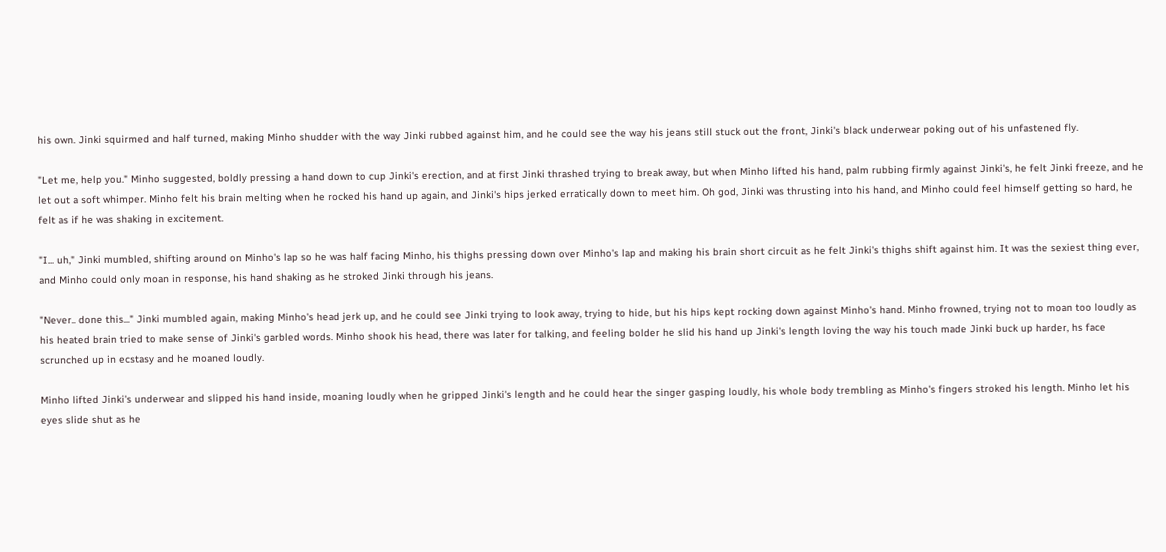his own. Jinki squirmed and half turned, making Minho shudder with the way Jinki rubbed against him, and he could see the way his jeans still stuck out the front, Jinki's black underwear poking out of his unfastened fly.

"Let me, help you." Minho suggested, boldly pressing a hand down to cup Jinki's erection, and at first Jinki thrashed trying to break away, but when Minho lifted his hand, palm rubbing firmly against Jinki's, he felt Jinki freeze, and he let out a soft whimper. Minho felt his brain melting when he rocked his hand up again, and Jinki's hips jerked erratically down to meet him. Oh god, Jinki was thrusting into his hand, and Minho could feel himself getting so hard, he felt as if he was shaking in excitement.

"I... uh," Jinki mumbled, shifting around on Minho's lap so he was half facing Minho, his thighs pressing down over Minho's lap and making his brain short circuit as he felt Jinki's thighs shift against him. It was the sexiest thing ever, and Minho could only moan in response, his hand shaking as he stroked Jinki through his jeans.

"Never.. done this..." Jinki mumbled again, making Minho's head jerk up, and he could see Jinki trying to look away, trying to hide, but his hips kept rocking down against Minho's hand. Minho frowned, trying not to moan too loudly as his heated brain tried to make sense of Jinki's garbled words. Minho shook his head, there was later for talking, and feeling bolder he slid his hand up Jinki's length loving the way his touch made Jinki buck up harder, hs face scrunched up in ecstasy and he moaned loudly.

Minho lifted Jinki's underwear and slipped his hand inside, moaning loudly when he gripped Jinki's length and he could hear the singer gasping loudly, his whole body trembling as Minho's fingers stroked his length. Minho let his eyes slide shut as he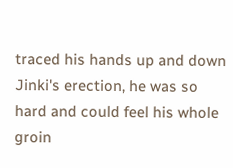traced his hands up and down Jinki's erection, he was so hard and could feel his whole groin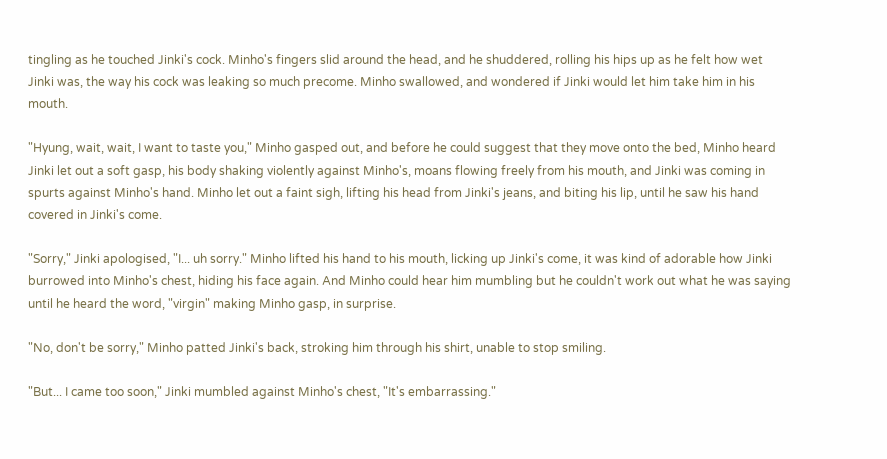tingling as he touched Jinki's cock. Minho's fingers slid around the head, and he shuddered, rolling his hips up as he felt how wet Jinki was, the way his cock was leaking so much precome. Minho swallowed, and wondered if Jinki would let him take him in his mouth.

"Hyung, wait, wait, I want to taste you," Minho gasped out, and before he could suggest that they move onto the bed, Minho heard Jinki let out a soft gasp, his body shaking violently against Minho's, moans flowing freely from his mouth, and Jinki was coming in spurts against Minho's hand. Minho let out a faint sigh, lifting his head from Jinki's jeans, and biting his lip, until he saw his hand covered in Jinki's come.

"Sorry," Jinki apologised, "I... uh sorry." Minho lifted his hand to his mouth, licking up Jinki's come, it was kind of adorable how Jinki burrowed into Minho's chest, hiding his face again. And Minho could hear him mumbling but he couldn't work out what he was saying until he heard the word, "virgin" making Minho gasp, in surprise.

"No, don't be sorry," Minho patted Jinki's back, stroking him through his shirt, unable to stop smiling.

"But... I came too soon," Jinki mumbled against Minho's chest, "It's embarrassing."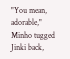"You mean, adorable," Minho tugged Jinki back,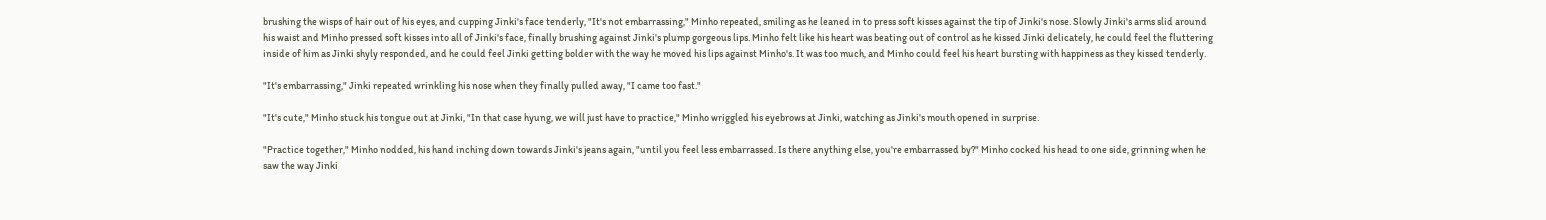brushing the wisps of hair out of his eyes, and cupping Jinki's face tenderly, "It's not embarrassing," Minho repeated, smiling as he leaned in to press soft kisses against the tip of Jinki's nose. Slowly Jinki's arms slid around his waist and Minho pressed soft kisses into all of Jinki's face, finally brushing against Jinki's plump gorgeous lips. Minho felt like his heart was beating out of control as he kissed Jinki delicately, he could feel the fluttering inside of him as Jinki shyly responded, and he could feel Jinki getting bolder with the way he moved his lips against Minho's. It was too much, and Minho could feel his heart bursting with happiness as they kissed tenderly.

"It's embarrassing," Jinki repeated wrinkling his nose when they finally pulled away, "I came too fast."

"It's cute," Minho stuck his tongue out at Jinki, "In that case hyung, we will just have to practice," Minho wriggled his eyebrows at Jinki, watching as Jinki's mouth opened in surprise.

"Practice together," Minho nodded, his hand inching down towards Jinki's jeans again, "until you feel less embarrassed. Is there anything else, you're embarrassed by?" Minho cocked his head to one side, grinning when he saw the way Jinki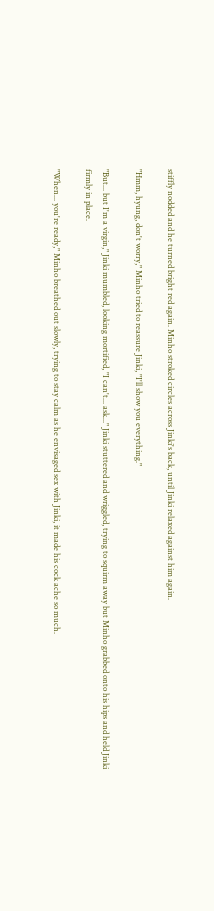stiffly nodded and he turned bright red again. Minho stroked circles across Jinki's back, until Jinki relaxed against him again.

"Hmm, hyung, don't worry," Minho tried to reassure Jinki, "I'll show you everything."

"But... but I'm a virgin," Jinki mumbled, looking mortified, "I can't... ask..." Jinki stuttered and wriggled, trying to squirm away but Minho grabbed onto his hips and held Jinki firmly in place.

"When... you're ready," Minho breathed out slowly, trying to stay calm as he envisaged sex with Jinki, it made his cock ache so much.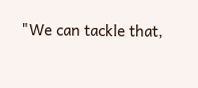"We can tackle that,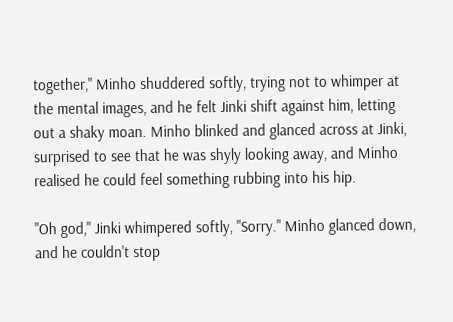together," Minho shuddered softly, trying not to whimper at the mental images, and he felt Jinki shift against him, letting out a shaky moan. Minho blinked and glanced across at Jinki, surprised to see that he was shyly looking away, and Minho realised he could feel something rubbing into his hip.

"Oh god," Jinki whimpered softly, "Sorry." Minho glanced down, and he couldn't stop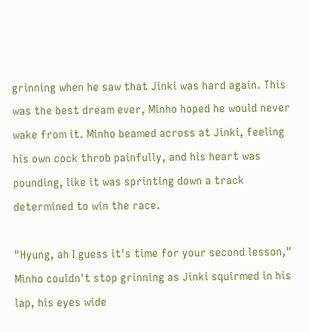grinning when he saw that Jinki was hard again. This was the best dream ever, Minho hoped he would never wake from it. Minho beamed across at Jinki, feeling his own cock throb painfully, and his heart was pounding, like it was sprinting down a track determined to win the race.

"Hyung, ah I guess it's time for your second lesson," Minho couldn't stop grinning as Jinki squirmed in his lap, his eyes wide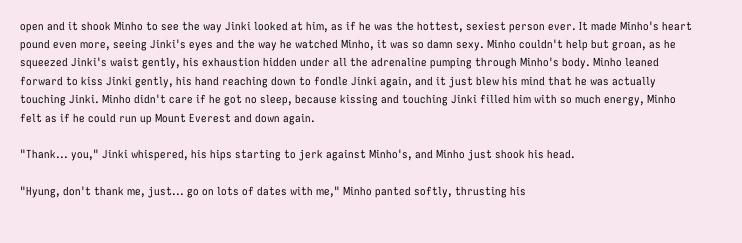open and it shook Minho to see the way Jinki looked at him, as if he was the hottest, sexiest person ever. It made Minho's heart pound even more, seeing Jinki's eyes and the way he watched Minho, it was so damn sexy. Minho couldn't help but groan, as he squeezed Jinki's waist gently, his exhaustion hidden under all the adrenaline pumping through Minho's body. Minho leaned forward to kiss Jinki gently, his hand reaching down to fondle Jinki again, and it just blew his mind that he was actually touching Jinki. Minho didn't care if he got no sleep, because kissing and touching Jinki filled him with so much energy, Minho felt as if he could run up Mount Everest and down again.

"Thank... you," Jinki whispered, his hips starting to jerk against Minho's, and Minho just shook his head.

"Hyung, don't thank me, just... go on lots of dates with me," Minho panted softly, thrusting his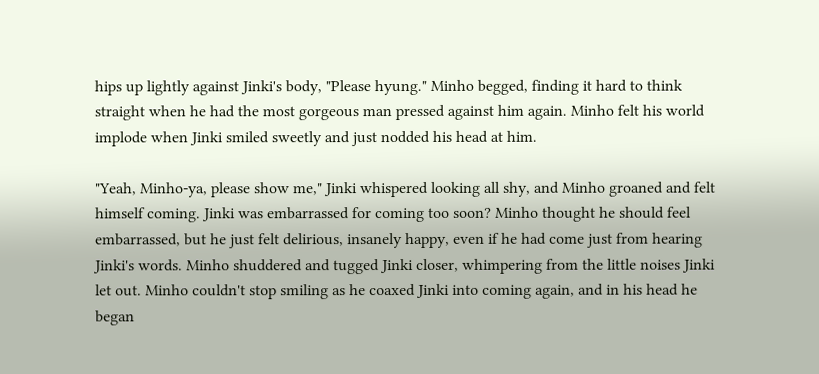hips up lightly against Jinki's body, "Please hyung." Minho begged, finding it hard to think straight when he had the most gorgeous man pressed against him again. Minho felt his world implode when Jinki smiled sweetly and just nodded his head at him.

"Yeah, Minho-ya, please show me," Jinki whispered looking all shy, and Minho groaned and felt himself coming. Jinki was embarrassed for coming too soon? Minho thought he should feel embarrassed, but he just felt delirious, insanely happy, even if he had come just from hearing Jinki's words. Minho shuddered and tugged Jinki closer, whimpering from the little noises Jinki let out. Minho couldn't stop smiling as he coaxed Jinki into coming again, and in his head he began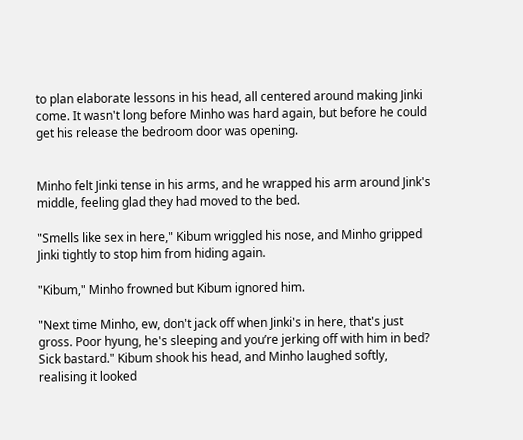to plan elaborate lessons in his head, all centered around making Jinki come. It wasn't long before Minho was hard again, but before he could get his release the bedroom door was opening.


Minho felt Jinki tense in his arms, and he wrapped his arm around Jink's middle, feeling glad they had moved to the bed.

"Smells like sex in here," Kibum wriggled his nose, and Minho gripped Jinki tightly to stop him from hiding again.

"Kibum," Minho frowned but Kibum ignored him.

"Next time Minho, ew, don't jack off when Jinki's in here, that's just gross. Poor hyung, he's sleeping and you’re jerking off with him in bed? Sick bastard." Kibum shook his head, and Minho laughed softly, realising it looked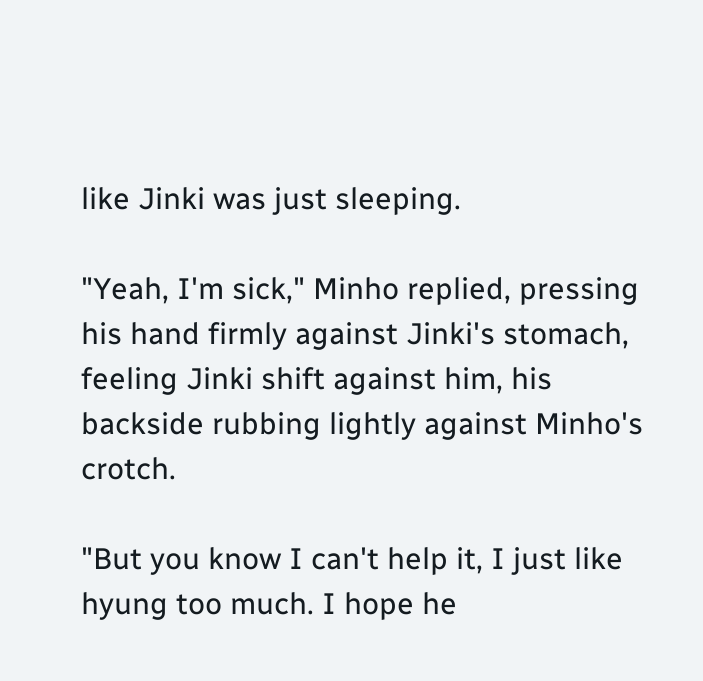like Jinki was just sleeping.

"Yeah, I'm sick," Minho replied, pressing his hand firmly against Jinki's stomach, feeling Jinki shift against him, his backside rubbing lightly against Minho's crotch.

"But you know I can't help it, I just like hyung too much. I hope he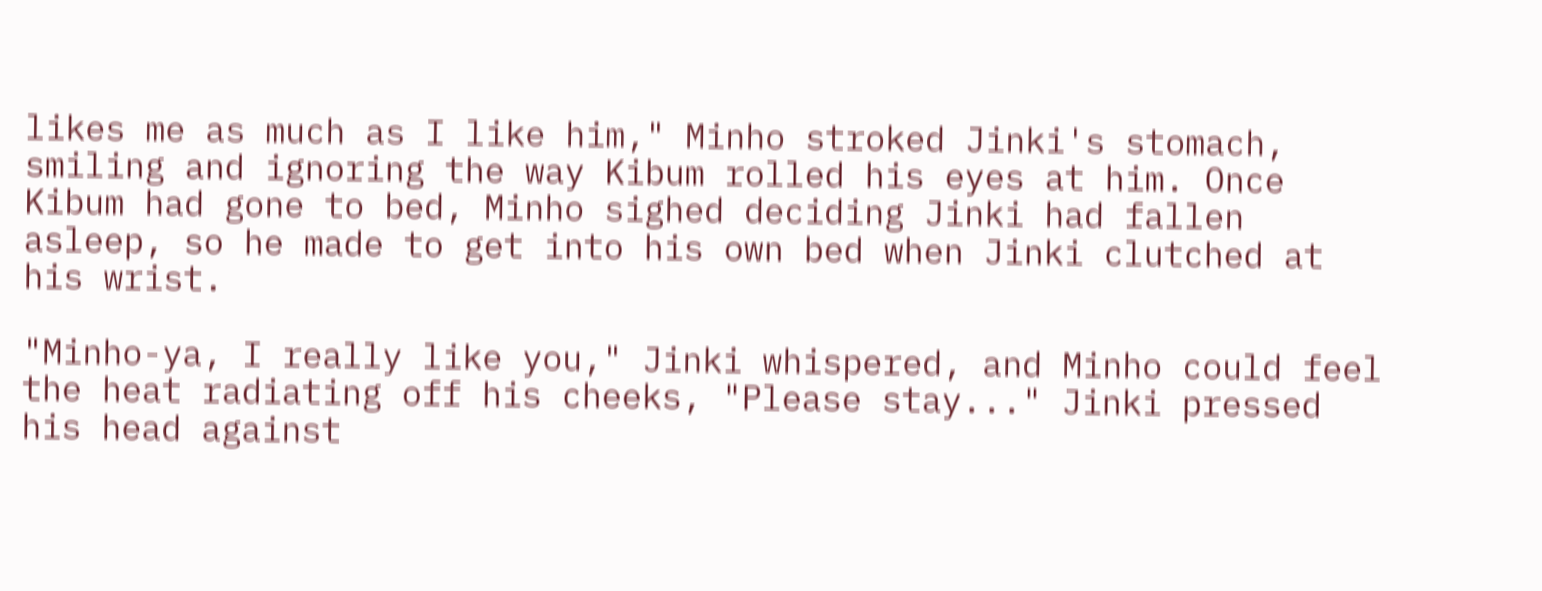likes me as much as I like him," Minho stroked Jinki's stomach, smiling and ignoring the way Kibum rolled his eyes at him. Once Kibum had gone to bed, Minho sighed deciding Jinki had fallen asleep, so he made to get into his own bed when Jinki clutched at his wrist.

"Minho-ya, I really like you," Jinki whispered, and Minho could feel the heat radiating off his cheeks, "Please stay..." Jinki pressed his head against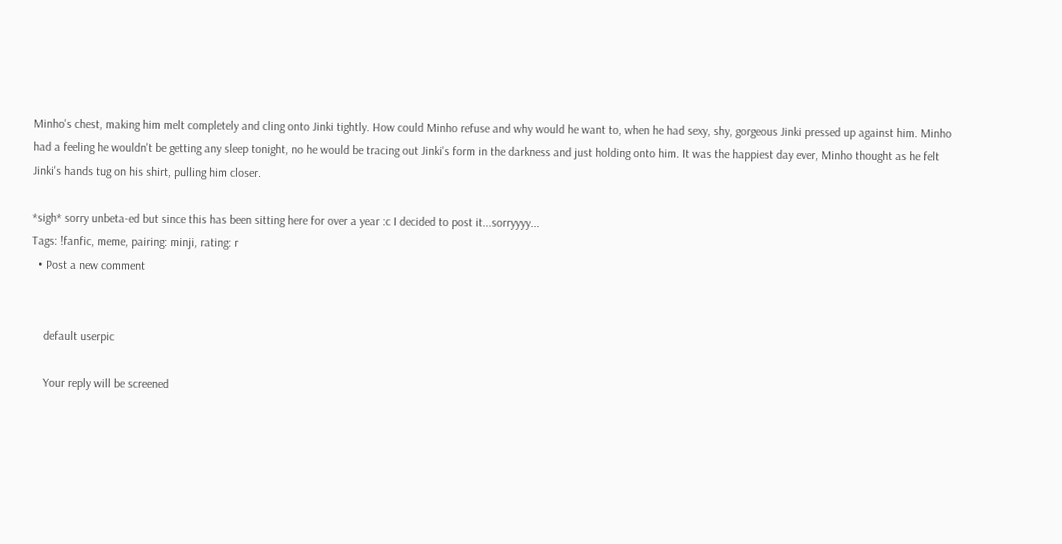Minho's chest, making him melt completely and cling onto Jinki tightly. How could Minho refuse and why would he want to, when he had sexy, shy, gorgeous Jinki pressed up against him. Minho had a feeling he wouldn't be getting any sleep tonight, no he would be tracing out Jinki's form in the darkness and just holding onto him. It was the happiest day ever, Minho thought as he felt Jinki's hands tug on his shirt, pulling him closer.

*sigh* sorry unbeta-ed but since this has been sitting here for over a year :c I decided to post it...sorryyyy...
Tags: !fanfic, meme, pairing: minji, rating: r
  • Post a new comment


    default userpic

    Your reply will be screened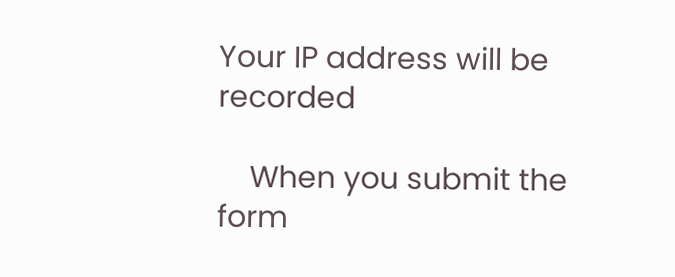Your IP address will be recorded

    When you submit the form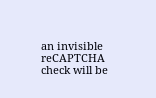an invisible reCAPTCHA check will be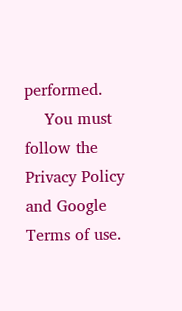performed.
    You must follow the Privacy Policy and Google Terms of use.